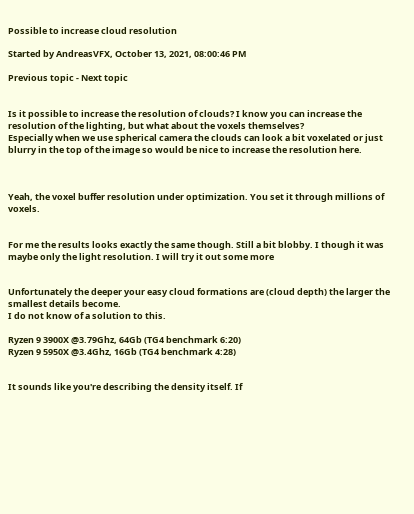Possible to increase cloud resolution

Started by AndreasVFX, October 13, 2021, 08:00:46 PM

Previous topic - Next topic


Is it possible to increase the resolution of clouds? I know you can increase the resolution of the lighting, but what about the voxels themselves?
Especially when we use spherical camera the clouds can look a bit voxelated or just blurry in the top of the image so would be nice to increase the resolution here.



Yeah, the voxel buffer resolution under optimization. You set it through millions of voxels.


For me the results looks exactly the same though. Still a bit blobby. I though it was maybe only the light resolution. I will try it out some more


Unfortunately the deeper your easy cloud formations are (cloud depth) the larger the smallest details become.
I do not know of a solution to this.

Ryzen 9 3900X @3.79Ghz, 64Gb (TG4 benchmark 6:20)
Ryzen 9 5950X @3.4Ghz, 16Gb (TG4 benchmark 4:28)


It sounds like you're describing the density itself. If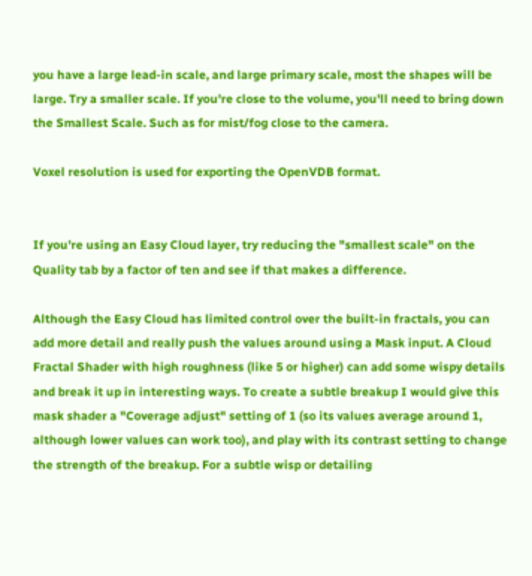you have a large lead-in scale, and large primary scale, most the shapes will be large. Try a smaller scale. If you're close to the volume, you'll need to bring down the Smallest Scale. Such as for mist/fog close to the camera.

Voxel resolution is used for exporting the OpenVDB format.


If you're using an Easy Cloud layer, try reducing the "smallest scale" on the Quality tab by a factor of ten and see if that makes a difference.

Although the Easy Cloud has limited control over the built-in fractals, you can add more detail and really push the values around using a Mask input. A Cloud Fractal Shader with high roughness (like 5 or higher) can add some wispy details and break it up in interesting ways. To create a subtle breakup I would give this mask shader a "Coverage adjust" setting of 1 (so its values average around 1, although lower values can work too), and play with its contrast setting to change the strength of the breakup. For a subtle wisp or detailing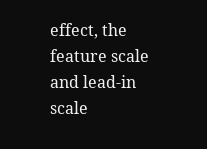effect, the feature scale and lead-in scale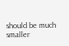should be much smaller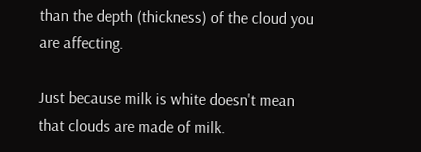than the depth (thickness) of the cloud you are affecting.

Just because milk is white doesn't mean that clouds are made of milk.